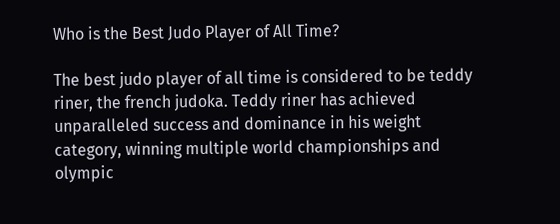Who is the Best Judo Player of All Time?

The best judo player of all time is considered to be teddy riner, the french judoka. Teddy riner has achieved unparalleled success and dominance in his weight category, winning multiple world championships and olympic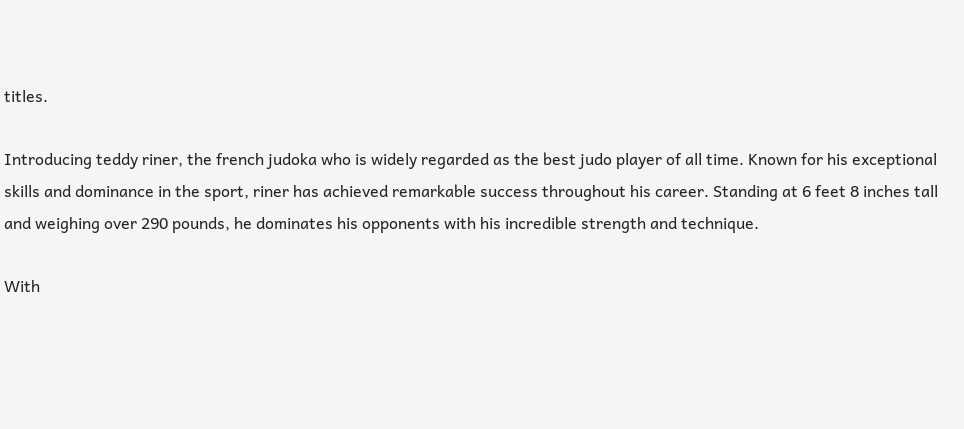titles.

Introducing teddy riner, the french judoka who is widely regarded as the best judo player of all time. Known for his exceptional skills and dominance in the sport, riner has achieved remarkable success throughout his career. Standing at 6 feet 8 inches tall and weighing over 290 pounds, he dominates his opponents with his incredible strength and technique.

With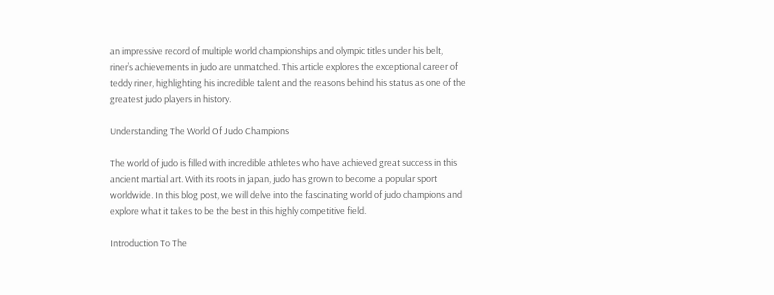an impressive record of multiple world championships and olympic titles under his belt, riner’s achievements in judo are unmatched. This article explores the exceptional career of teddy riner, highlighting his incredible talent and the reasons behind his status as one of the greatest judo players in history.

Understanding The World Of Judo Champions

The world of judo is filled with incredible athletes who have achieved great success in this ancient martial art. With its roots in japan, judo has grown to become a popular sport worldwide. In this blog post, we will delve into the fascinating world of judo champions and explore what it takes to be the best in this highly competitive field.

Introduction To The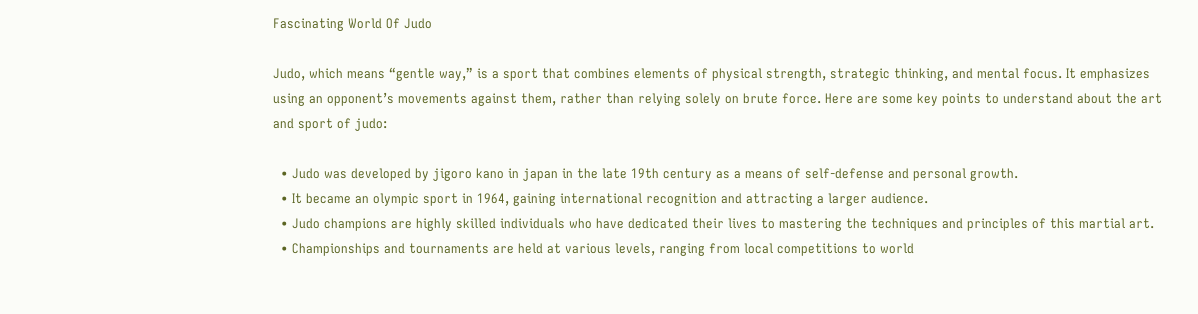Fascinating World Of Judo

Judo, which means “gentle way,” is a sport that combines elements of physical strength, strategic thinking, and mental focus. It emphasizes using an opponent’s movements against them, rather than relying solely on brute force. Here are some key points to understand about the art and sport of judo:

  • Judo was developed by jigoro kano in japan in the late 19th century as a means of self-defense and personal growth.
  • It became an olympic sport in 1964, gaining international recognition and attracting a larger audience.
  • Judo champions are highly skilled individuals who have dedicated their lives to mastering the techniques and principles of this martial art.
  • Championships and tournaments are held at various levels, ranging from local competitions to world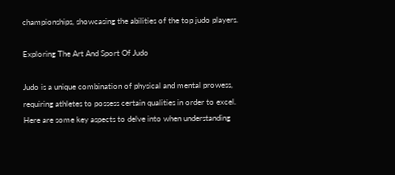championships, showcasing the abilities of the top judo players.

Exploring The Art And Sport Of Judo

Judo is a unique combination of physical and mental prowess, requiring athletes to possess certain qualities in order to excel. Here are some key aspects to delve into when understanding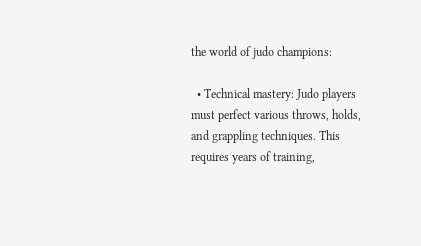the world of judo champions:

  • Technical mastery: Judo players must perfect various throws, holds, and grappling techniques. This requires years of training,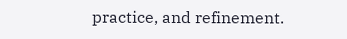practice, and refinement.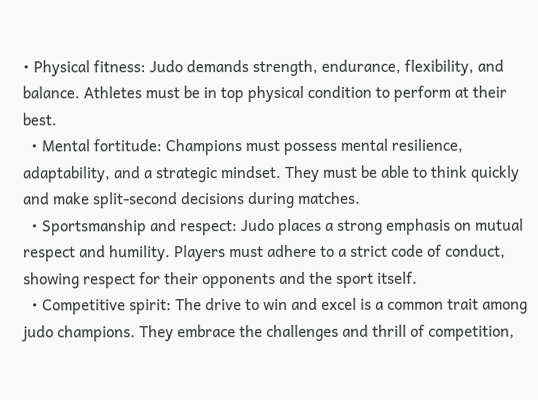• Physical fitness: Judo demands strength, endurance, flexibility, and balance. Athletes must be in top physical condition to perform at their best.
  • Mental fortitude: Champions must possess mental resilience, adaptability, and a strategic mindset. They must be able to think quickly and make split-second decisions during matches.
  • Sportsmanship and respect: Judo places a strong emphasis on mutual respect and humility. Players must adhere to a strict code of conduct, showing respect for their opponents and the sport itself.
  • Competitive spirit: The drive to win and excel is a common trait among judo champions. They embrace the challenges and thrill of competition,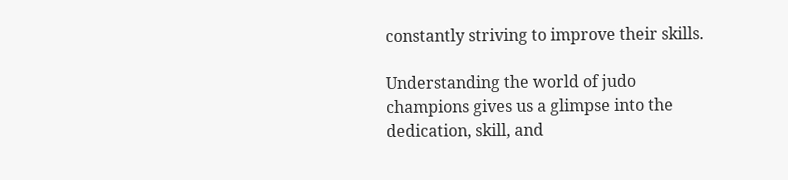constantly striving to improve their skills.

Understanding the world of judo champions gives us a glimpse into the dedication, skill, and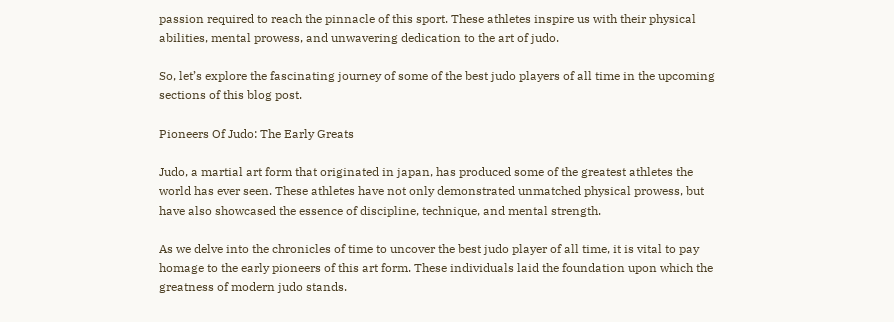passion required to reach the pinnacle of this sport. These athletes inspire us with their physical abilities, mental prowess, and unwavering dedication to the art of judo.

So, let’s explore the fascinating journey of some of the best judo players of all time in the upcoming sections of this blog post.

Pioneers Of Judo: The Early Greats

Judo, a martial art form that originated in japan, has produced some of the greatest athletes the world has ever seen. These athletes have not only demonstrated unmatched physical prowess, but have also showcased the essence of discipline, technique, and mental strength.

As we delve into the chronicles of time to uncover the best judo player of all time, it is vital to pay homage to the early pioneers of this art form. These individuals laid the foundation upon which the greatness of modern judo stands.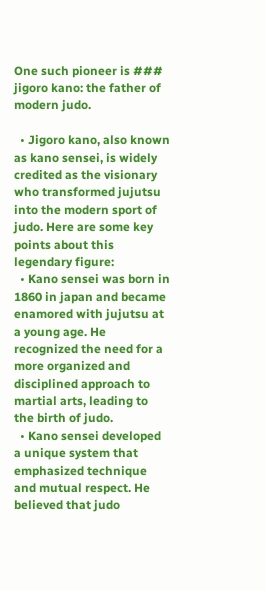One such pioneer is ### jigoro kano: the father of modern judo.

  • Jigoro kano, also known as kano sensei, is widely credited as the visionary who transformed jujutsu into the modern sport of judo. Here are some key points about this legendary figure:
  • Kano sensei was born in 1860 in japan and became enamored with jujutsu at a young age. He recognized the need for a more organized and disciplined approach to martial arts, leading to the birth of judo.
  • Kano sensei developed a unique system that emphasized technique and mutual respect. He believed that judo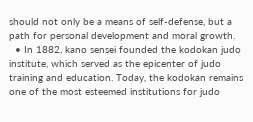should not only be a means of self-defense, but a path for personal development and moral growth.
  • In 1882, kano sensei founded the kodokan judo institute, which served as the epicenter of judo training and education. Today, the kodokan remains one of the most esteemed institutions for judo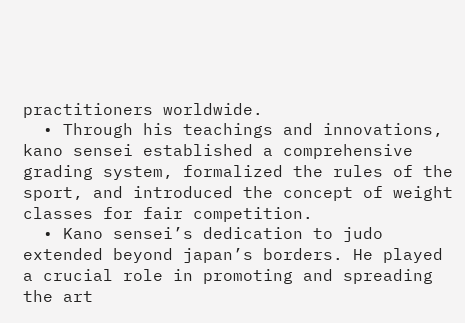practitioners worldwide.
  • Through his teachings and innovations, kano sensei established a comprehensive grading system, formalized the rules of the sport, and introduced the concept of weight classes for fair competition.
  • Kano sensei’s dedication to judo extended beyond japan’s borders. He played a crucial role in promoting and spreading the art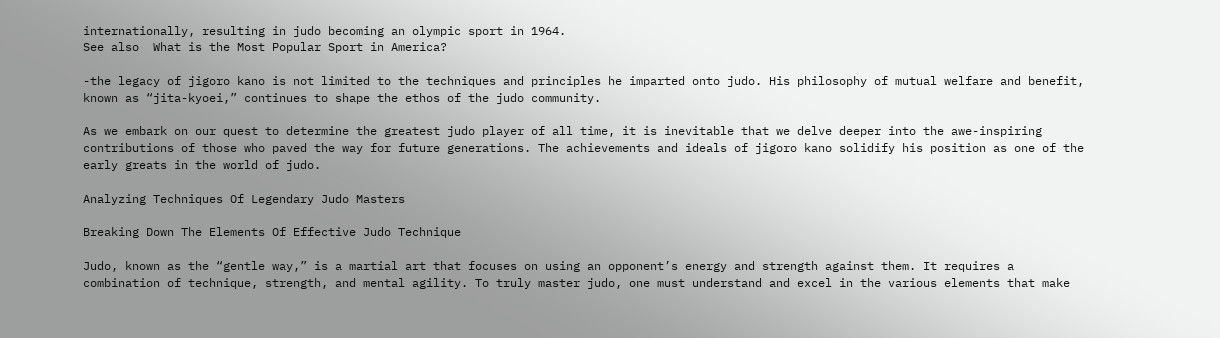internationally, resulting in judo becoming an olympic sport in 1964.
See also  What is the Most Popular Sport in America?

-the legacy of jigoro kano is not limited to the techniques and principles he imparted onto judo. His philosophy of mutual welfare and benefit, known as “jita-kyoei,” continues to shape the ethos of the judo community.

As we embark on our quest to determine the greatest judo player of all time, it is inevitable that we delve deeper into the awe-inspiring contributions of those who paved the way for future generations. The achievements and ideals of jigoro kano solidify his position as one of the early greats in the world of judo.

Analyzing Techniques Of Legendary Judo Masters

Breaking Down The Elements Of Effective Judo Technique

Judo, known as the “gentle way,” is a martial art that focuses on using an opponent’s energy and strength against them. It requires a combination of technique, strength, and mental agility. To truly master judo, one must understand and excel in the various elements that make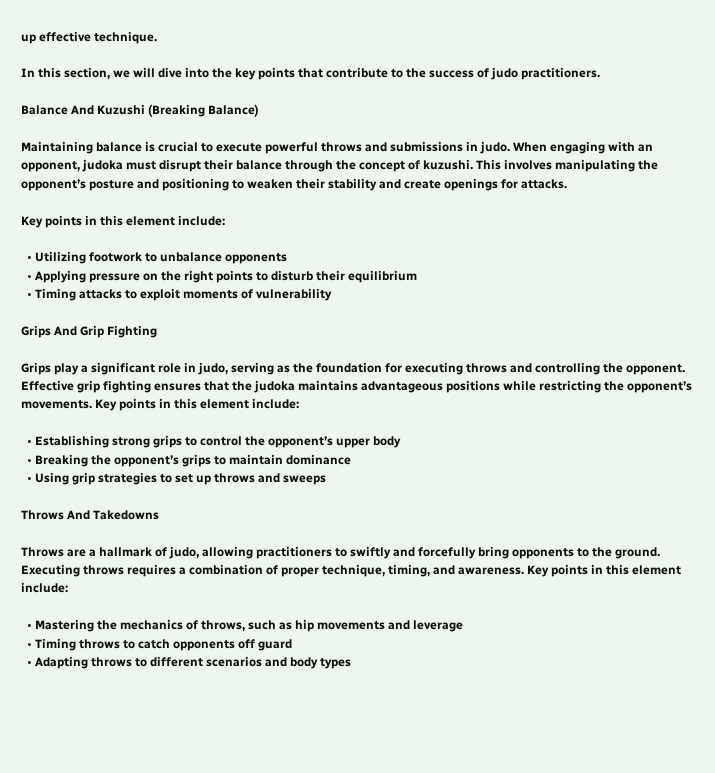up effective technique.

In this section, we will dive into the key points that contribute to the success of judo practitioners.

Balance And Kuzushi (Breaking Balance)

Maintaining balance is crucial to execute powerful throws and submissions in judo. When engaging with an opponent, judoka must disrupt their balance through the concept of kuzushi. This involves manipulating the opponent’s posture and positioning to weaken their stability and create openings for attacks.

Key points in this element include:

  • Utilizing footwork to unbalance opponents
  • Applying pressure on the right points to disturb their equilibrium
  • Timing attacks to exploit moments of vulnerability

Grips And Grip Fighting

Grips play a significant role in judo, serving as the foundation for executing throws and controlling the opponent. Effective grip fighting ensures that the judoka maintains advantageous positions while restricting the opponent’s movements. Key points in this element include:

  • Establishing strong grips to control the opponent’s upper body
  • Breaking the opponent’s grips to maintain dominance
  • Using grip strategies to set up throws and sweeps

Throws And Takedowns

Throws are a hallmark of judo, allowing practitioners to swiftly and forcefully bring opponents to the ground. Executing throws requires a combination of proper technique, timing, and awareness. Key points in this element include:

  • Mastering the mechanics of throws, such as hip movements and leverage
  • Timing throws to catch opponents off guard
  • Adapting throws to different scenarios and body types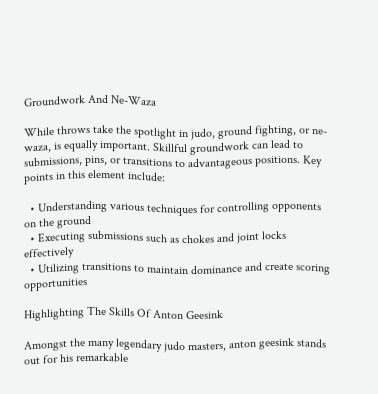Groundwork And Ne-Waza

While throws take the spotlight in judo, ground fighting, or ne-waza, is equally important. Skillful groundwork can lead to submissions, pins, or transitions to advantageous positions. Key points in this element include:

  • Understanding various techniques for controlling opponents on the ground
  • Executing submissions such as chokes and joint locks effectively
  • Utilizing transitions to maintain dominance and create scoring opportunities

Highlighting The Skills Of Anton Geesink

Amongst the many legendary judo masters, anton geesink stands out for his remarkable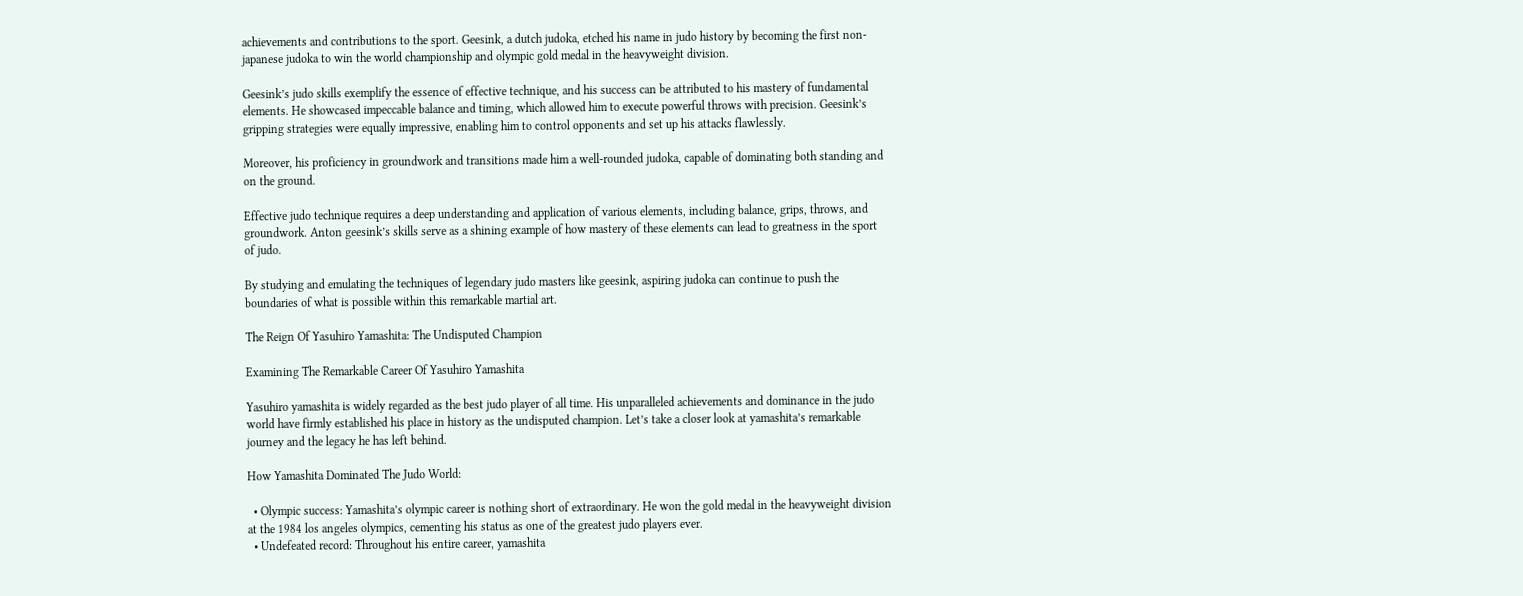achievements and contributions to the sport. Geesink, a dutch judoka, etched his name in judo history by becoming the first non-japanese judoka to win the world championship and olympic gold medal in the heavyweight division.

Geesink’s judo skills exemplify the essence of effective technique, and his success can be attributed to his mastery of fundamental elements. He showcased impeccable balance and timing, which allowed him to execute powerful throws with precision. Geesink’s gripping strategies were equally impressive, enabling him to control opponents and set up his attacks flawlessly.

Moreover, his proficiency in groundwork and transitions made him a well-rounded judoka, capable of dominating both standing and on the ground.

Effective judo technique requires a deep understanding and application of various elements, including balance, grips, throws, and groundwork. Anton geesink’s skills serve as a shining example of how mastery of these elements can lead to greatness in the sport of judo.

By studying and emulating the techniques of legendary judo masters like geesink, aspiring judoka can continue to push the boundaries of what is possible within this remarkable martial art.

The Reign Of Yasuhiro Yamashita: The Undisputed Champion

Examining The Remarkable Career Of Yasuhiro Yamashita

Yasuhiro yamashita is widely regarded as the best judo player of all time. His unparalleled achievements and dominance in the judo world have firmly established his place in history as the undisputed champion. Let’s take a closer look at yamashita’s remarkable journey and the legacy he has left behind.

How Yamashita Dominated The Judo World:

  • Olympic success: Yamashita’s olympic career is nothing short of extraordinary. He won the gold medal in the heavyweight division at the 1984 los angeles olympics, cementing his status as one of the greatest judo players ever.
  • Undefeated record: Throughout his entire career, yamashita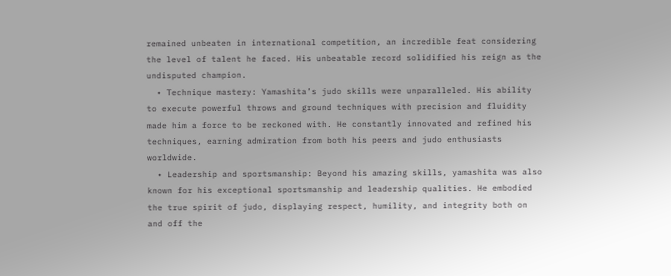remained unbeaten in international competition, an incredible feat considering the level of talent he faced. His unbeatable record solidified his reign as the undisputed champion.
  • Technique mastery: Yamashita’s judo skills were unparalleled. His ability to execute powerful throws and ground techniques with precision and fluidity made him a force to be reckoned with. He constantly innovated and refined his techniques, earning admiration from both his peers and judo enthusiasts worldwide.
  • Leadership and sportsmanship: Beyond his amazing skills, yamashita was also known for his exceptional sportsmanship and leadership qualities. He embodied the true spirit of judo, displaying respect, humility, and integrity both on and off the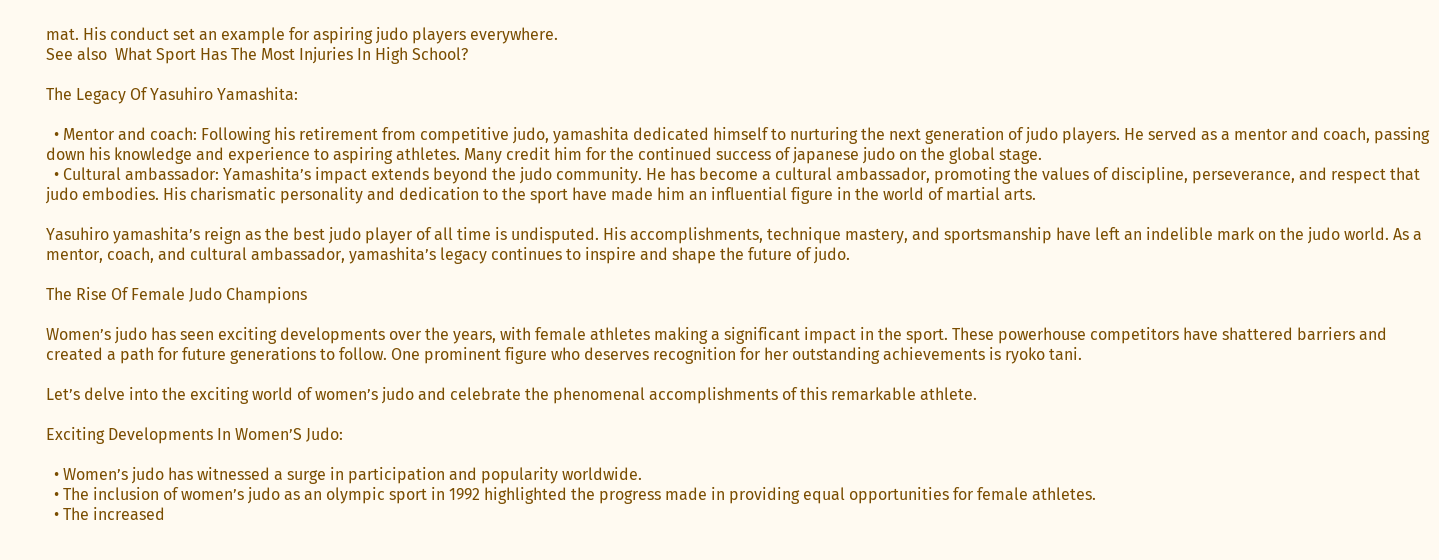mat. His conduct set an example for aspiring judo players everywhere.
See also  What Sport Has The Most Injuries In High School?

The Legacy Of Yasuhiro Yamashita:

  • Mentor and coach: Following his retirement from competitive judo, yamashita dedicated himself to nurturing the next generation of judo players. He served as a mentor and coach, passing down his knowledge and experience to aspiring athletes. Many credit him for the continued success of japanese judo on the global stage.
  • Cultural ambassador: Yamashita’s impact extends beyond the judo community. He has become a cultural ambassador, promoting the values of discipline, perseverance, and respect that judo embodies. His charismatic personality and dedication to the sport have made him an influential figure in the world of martial arts.

Yasuhiro yamashita’s reign as the best judo player of all time is undisputed. His accomplishments, technique mastery, and sportsmanship have left an indelible mark on the judo world. As a mentor, coach, and cultural ambassador, yamashita’s legacy continues to inspire and shape the future of judo.

The Rise Of Female Judo Champions

Women’s judo has seen exciting developments over the years, with female athletes making a significant impact in the sport. These powerhouse competitors have shattered barriers and created a path for future generations to follow. One prominent figure who deserves recognition for her outstanding achievements is ryoko tani.

Let’s delve into the exciting world of women’s judo and celebrate the phenomenal accomplishments of this remarkable athlete.

Exciting Developments In Women’S Judo:

  • Women’s judo has witnessed a surge in participation and popularity worldwide.
  • The inclusion of women’s judo as an olympic sport in 1992 highlighted the progress made in providing equal opportunities for female athletes.
  • The increased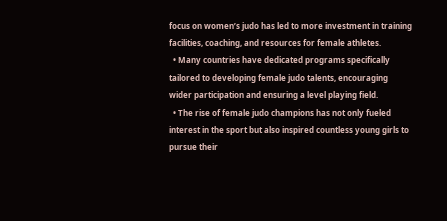focus on women’s judo has led to more investment in training facilities, coaching, and resources for female athletes.
  • Many countries have dedicated programs specifically tailored to developing female judo talents, encouraging wider participation and ensuring a level playing field.
  • The rise of female judo champions has not only fueled interest in the sport but also inspired countless young girls to pursue their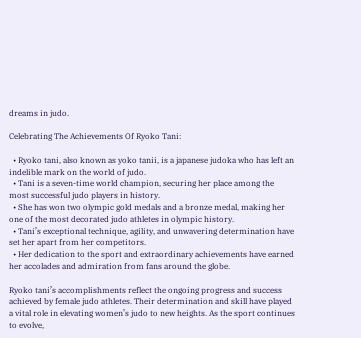dreams in judo.

Celebrating The Achievements Of Ryoko Tani:

  • Ryoko tani, also known as yoko tanii, is a japanese judoka who has left an indelible mark on the world of judo.
  • Tani is a seven-time world champion, securing her place among the most successful judo players in history.
  • She has won two olympic gold medals and a bronze medal, making her one of the most decorated judo athletes in olympic history.
  • Tani’s exceptional technique, agility, and unwavering determination have set her apart from her competitors.
  • Her dedication to the sport and extraordinary achievements have earned her accolades and admiration from fans around the globe.

Ryoko tani’s accomplishments reflect the ongoing progress and success achieved by female judo athletes. Their determination and skill have played a vital role in elevating women’s judo to new heights. As the sport continues to evolve,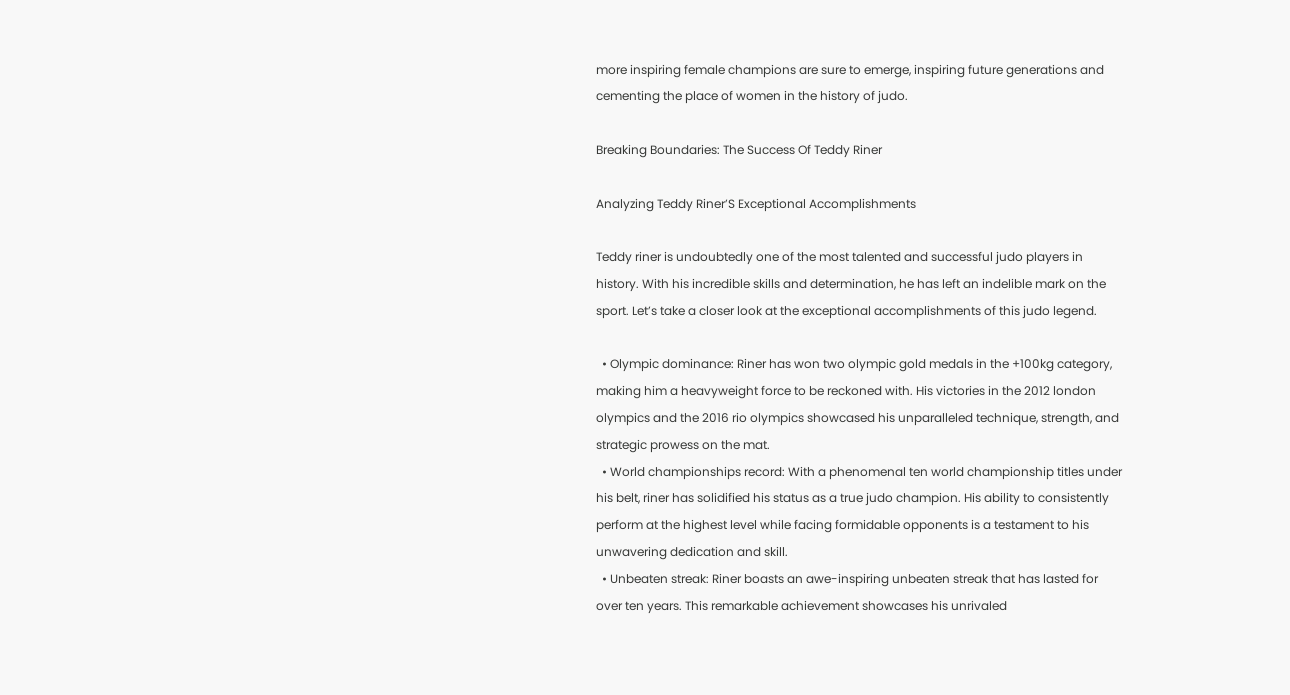more inspiring female champions are sure to emerge, inspiring future generations and cementing the place of women in the history of judo.

Breaking Boundaries: The Success Of Teddy Riner

Analyzing Teddy Riner’S Exceptional Accomplishments

Teddy riner is undoubtedly one of the most talented and successful judo players in history. With his incredible skills and determination, he has left an indelible mark on the sport. Let’s take a closer look at the exceptional accomplishments of this judo legend.

  • Olympic dominance: Riner has won two olympic gold medals in the +100kg category, making him a heavyweight force to be reckoned with. His victories in the 2012 london olympics and the 2016 rio olympics showcased his unparalleled technique, strength, and strategic prowess on the mat.
  • World championships record: With a phenomenal ten world championship titles under his belt, riner has solidified his status as a true judo champion. His ability to consistently perform at the highest level while facing formidable opponents is a testament to his unwavering dedication and skill.
  • Unbeaten streak: Riner boasts an awe-inspiring unbeaten streak that has lasted for over ten years. This remarkable achievement showcases his unrivaled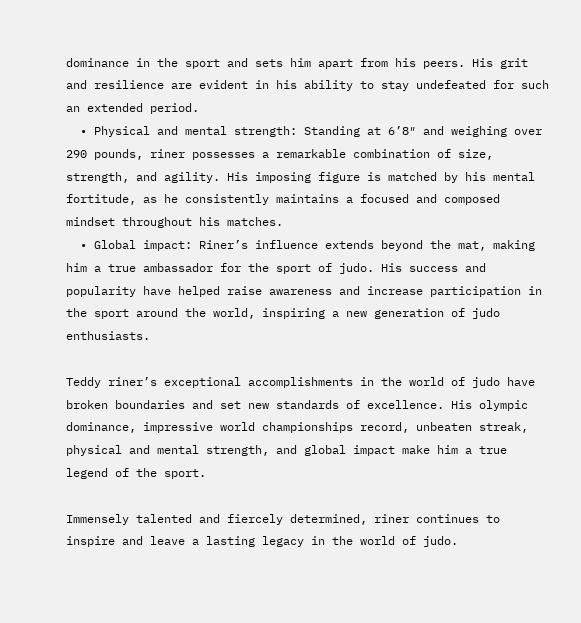dominance in the sport and sets him apart from his peers. His grit and resilience are evident in his ability to stay undefeated for such an extended period.
  • Physical and mental strength: Standing at 6’8″ and weighing over 290 pounds, riner possesses a remarkable combination of size, strength, and agility. His imposing figure is matched by his mental fortitude, as he consistently maintains a focused and composed mindset throughout his matches.
  • Global impact: Riner’s influence extends beyond the mat, making him a true ambassador for the sport of judo. His success and popularity have helped raise awareness and increase participation in the sport around the world, inspiring a new generation of judo enthusiasts.

Teddy riner’s exceptional accomplishments in the world of judo have broken boundaries and set new standards of excellence. His olympic dominance, impressive world championships record, unbeaten streak, physical and mental strength, and global impact make him a true legend of the sport.

Immensely talented and fiercely determined, riner continues to inspire and leave a lasting legacy in the world of judo.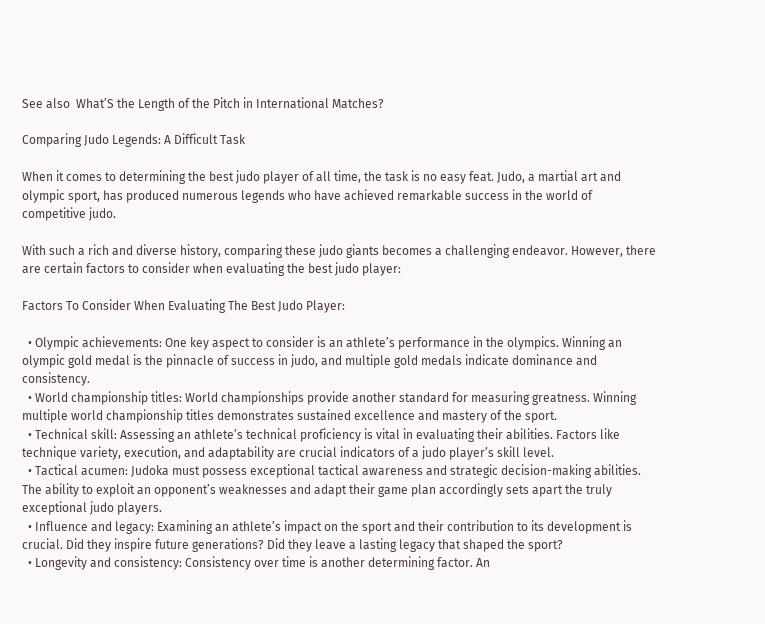See also  What’S the Length of the Pitch in International Matches?

Comparing Judo Legends: A Difficult Task

When it comes to determining the best judo player of all time, the task is no easy feat. Judo, a martial art and olympic sport, has produced numerous legends who have achieved remarkable success in the world of competitive judo.

With such a rich and diverse history, comparing these judo giants becomes a challenging endeavor. However, there are certain factors to consider when evaluating the best judo player:

Factors To Consider When Evaluating The Best Judo Player:

  • Olympic achievements: One key aspect to consider is an athlete’s performance in the olympics. Winning an olympic gold medal is the pinnacle of success in judo, and multiple gold medals indicate dominance and consistency.
  • World championship titles: World championships provide another standard for measuring greatness. Winning multiple world championship titles demonstrates sustained excellence and mastery of the sport.
  • Technical skill: Assessing an athlete’s technical proficiency is vital in evaluating their abilities. Factors like technique variety, execution, and adaptability are crucial indicators of a judo player’s skill level.
  • Tactical acumen: Judoka must possess exceptional tactical awareness and strategic decision-making abilities. The ability to exploit an opponent’s weaknesses and adapt their game plan accordingly sets apart the truly exceptional judo players.
  • Influence and legacy: Examining an athlete’s impact on the sport and their contribution to its development is crucial. Did they inspire future generations? Did they leave a lasting legacy that shaped the sport?
  • Longevity and consistency: Consistency over time is another determining factor. An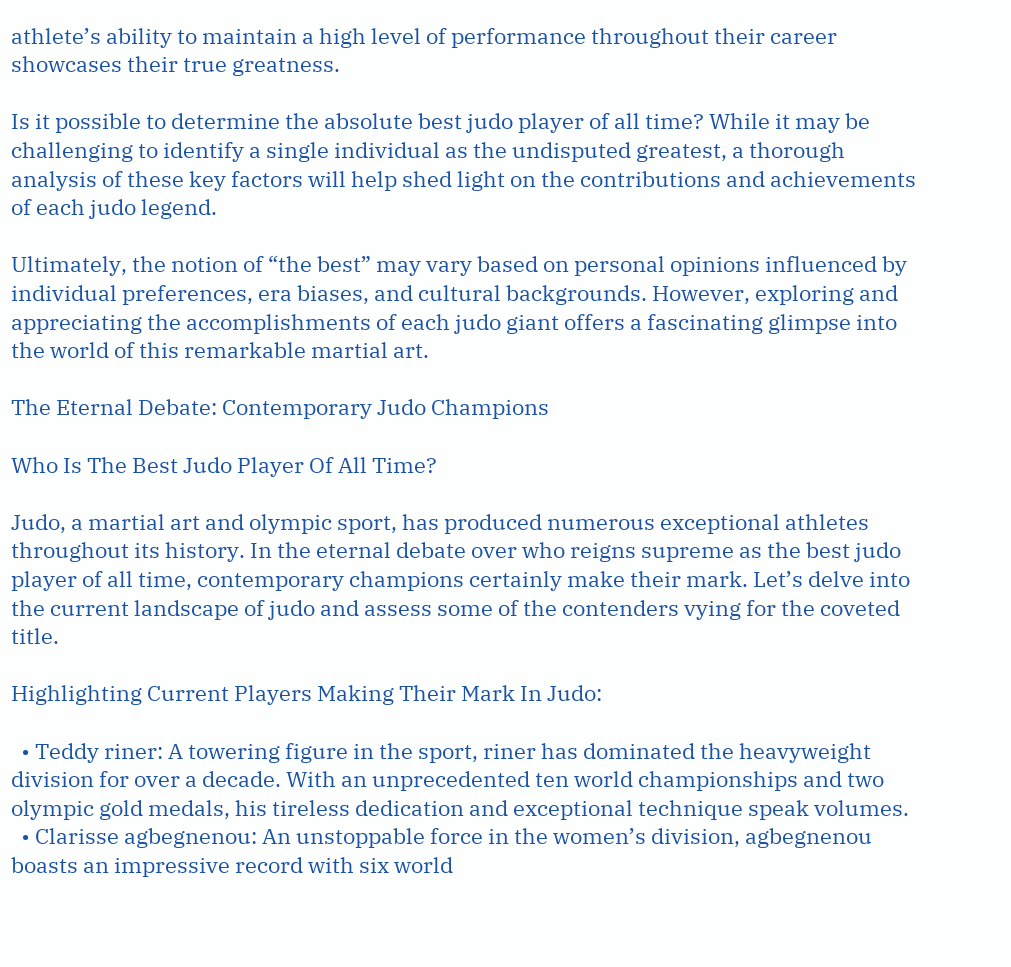athlete’s ability to maintain a high level of performance throughout their career showcases their true greatness.

Is it possible to determine the absolute best judo player of all time? While it may be challenging to identify a single individual as the undisputed greatest, a thorough analysis of these key factors will help shed light on the contributions and achievements of each judo legend.

Ultimately, the notion of “the best” may vary based on personal opinions influenced by individual preferences, era biases, and cultural backgrounds. However, exploring and appreciating the accomplishments of each judo giant offers a fascinating glimpse into the world of this remarkable martial art.

The Eternal Debate: Contemporary Judo Champions

Who Is The Best Judo Player Of All Time?

Judo, a martial art and olympic sport, has produced numerous exceptional athletes throughout its history. In the eternal debate over who reigns supreme as the best judo player of all time, contemporary champions certainly make their mark. Let’s delve into the current landscape of judo and assess some of the contenders vying for the coveted title.

Highlighting Current Players Making Their Mark In Judo:

  • Teddy riner: A towering figure in the sport, riner has dominated the heavyweight division for over a decade. With an unprecedented ten world championships and two olympic gold medals, his tireless dedication and exceptional technique speak volumes.
  • Clarisse agbegnenou: An unstoppable force in the women’s division, agbegnenou boasts an impressive record with six world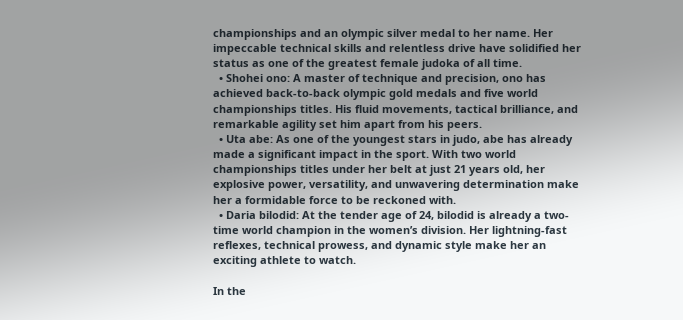championships and an olympic silver medal to her name. Her impeccable technical skills and relentless drive have solidified her status as one of the greatest female judoka of all time.
  • Shohei ono: A master of technique and precision, ono has achieved back-to-back olympic gold medals and five world championships titles. His fluid movements, tactical brilliance, and remarkable agility set him apart from his peers.
  • Uta abe: As one of the youngest stars in judo, abe has already made a significant impact in the sport. With two world championships titles under her belt at just 21 years old, her explosive power, versatility, and unwavering determination make her a formidable force to be reckoned with.
  • Daria bilodid: At the tender age of 24, bilodid is already a two-time world champion in the women’s division. Her lightning-fast reflexes, technical prowess, and dynamic style make her an exciting athlete to watch.

In the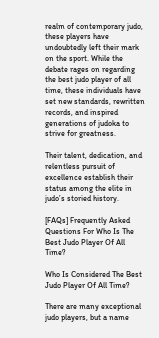realm of contemporary judo, these players have undoubtedly left their mark on the sport. While the debate rages on regarding the best judo player of all time, these individuals have set new standards, rewritten records, and inspired generations of judoka to strive for greatness.

Their talent, dedication, and relentless pursuit of excellence establish their status among the elite in judo’s storied history.

[FAQs] Frequently Asked Questions For Who Is The Best Judo Player Of All Time?

Who Is Considered The Best Judo Player Of All Time?

There are many exceptional judo players, but a name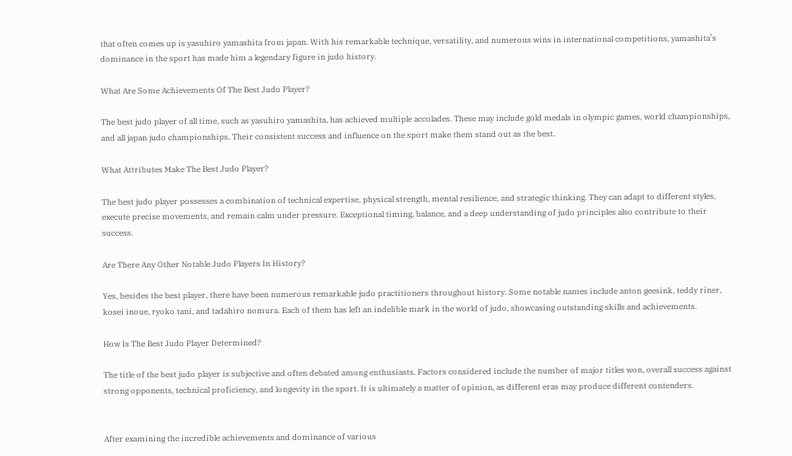that often comes up is yasuhiro yamashita from japan. With his remarkable technique, versatility, and numerous wins in international competitions, yamashita’s dominance in the sport has made him a legendary figure in judo history.

What Are Some Achievements Of The Best Judo Player?

The best judo player of all time, such as yasuhiro yamashita, has achieved multiple accolades. These may include gold medals in olympic games, world championships, and all japan judo championships. Their consistent success and influence on the sport make them stand out as the best.

What Attributes Make The Best Judo Player?

The best judo player possesses a combination of technical expertise, physical strength, mental resilience, and strategic thinking. They can adapt to different styles, execute precise movements, and remain calm under pressure. Exceptional timing, balance, and a deep understanding of judo principles also contribute to their success.

Are There Any Other Notable Judo Players In History?

Yes, besides the best player, there have been numerous remarkable judo practitioners throughout history. Some notable names include anton geesink, teddy riner, kosei inoue, ryoko tani, and tadahiro nomura. Each of them has left an indelible mark in the world of judo, showcasing outstanding skills and achievements.

How Is The Best Judo Player Determined?

The title of the best judo player is subjective and often debated among enthusiasts. Factors considered include the number of major titles won, overall success against strong opponents, technical proficiency, and longevity in the sport. It is ultimately a matter of opinion, as different eras may produce different contenders.


After examining the incredible achievements and dominance of various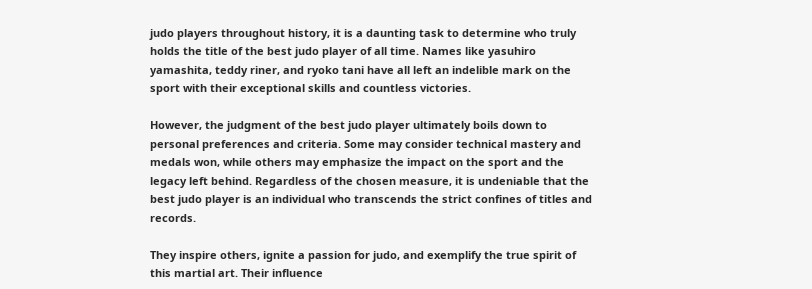judo players throughout history, it is a daunting task to determine who truly holds the title of the best judo player of all time. Names like yasuhiro yamashita, teddy riner, and ryoko tani have all left an indelible mark on the sport with their exceptional skills and countless victories.

However, the judgment of the best judo player ultimately boils down to personal preferences and criteria. Some may consider technical mastery and medals won, while others may emphasize the impact on the sport and the legacy left behind. Regardless of the chosen measure, it is undeniable that the best judo player is an individual who transcends the strict confines of titles and records.

They inspire others, ignite a passion for judo, and exemplify the true spirit of this martial art. Their influence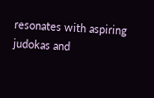resonates with aspiring judokas and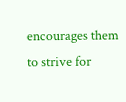encourages them to strive for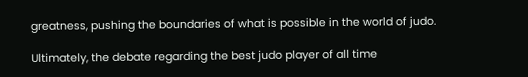greatness, pushing the boundaries of what is possible in the world of judo.

Ultimately, the debate regarding the best judo player of all time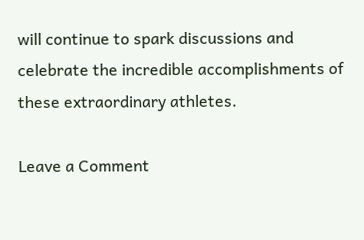will continue to spark discussions and celebrate the incredible accomplishments of these extraordinary athletes.

Leave a Comment